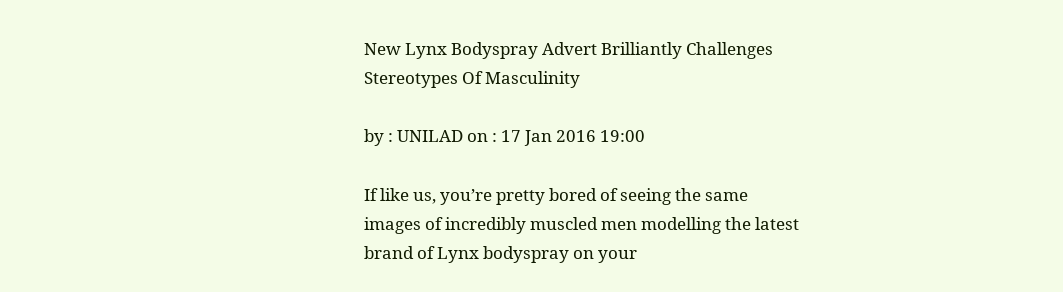New Lynx Bodyspray Advert Brilliantly Challenges Stereotypes Of Masculinity

by : UNILAD on : 17 Jan 2016 19:00

If like us, you’re pretty bored of seeing the same images of incredibly muscled men modelling the latest brand of Lynx bodyspray on your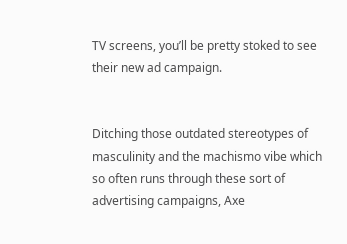TV screens, you’ll be pretty stoked to see their new ad campaign.


Ditching those outdated stereotypes of masculinity and the machismo vibe which so often runs through these sort of advertising campaigns, Axe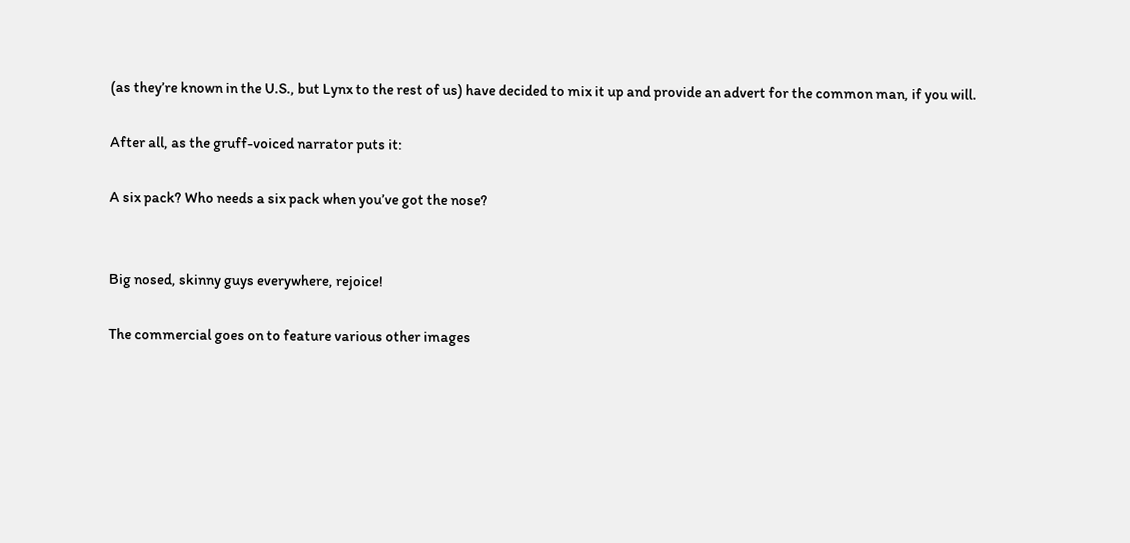(as they’re known in the U.S., but Lynx to the rest of us) have decided to mix it up and provide an advert for the common man, if you will.

After all, as the gruff-voiced narrator puts it:

A six pack? Who needs a six pack when you’ve got the nose?


Big nosed, skinny guys everywhere, rejoice!

The commercial goes on to feature various other images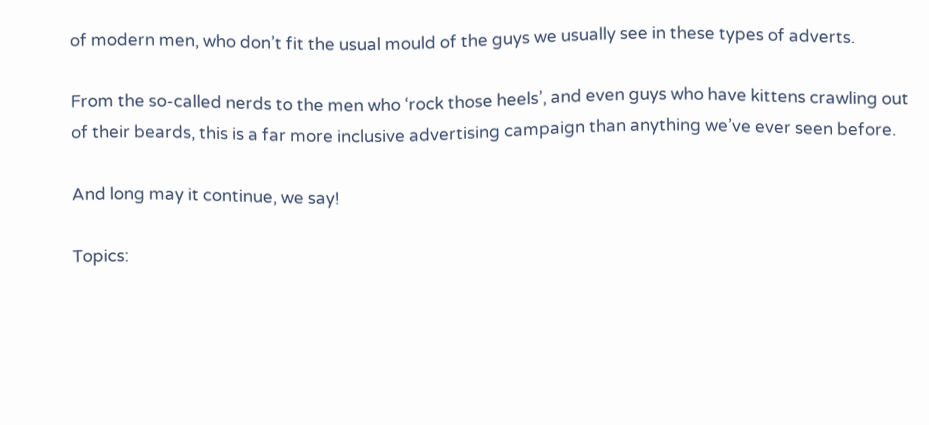of modern men, who don’t fit the usual mould of the guys we usually see in these types of adverts.

From the so-called nerds to the men who ‘rock those heels’, and even guys who have kittens crawling out of their beards, this is a far more inclusive advertising campaign than anything we’ve ever seen before.

And long may it continue, we say!

Topics: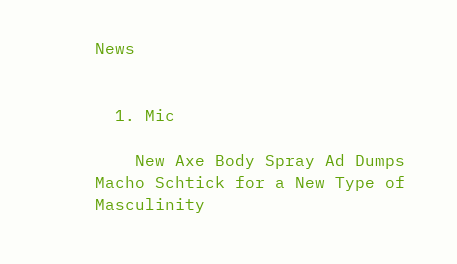News


  1. Mic

    New Axe Body Spray Ad Dumps Macho Schtick for a New Type of Masculinity